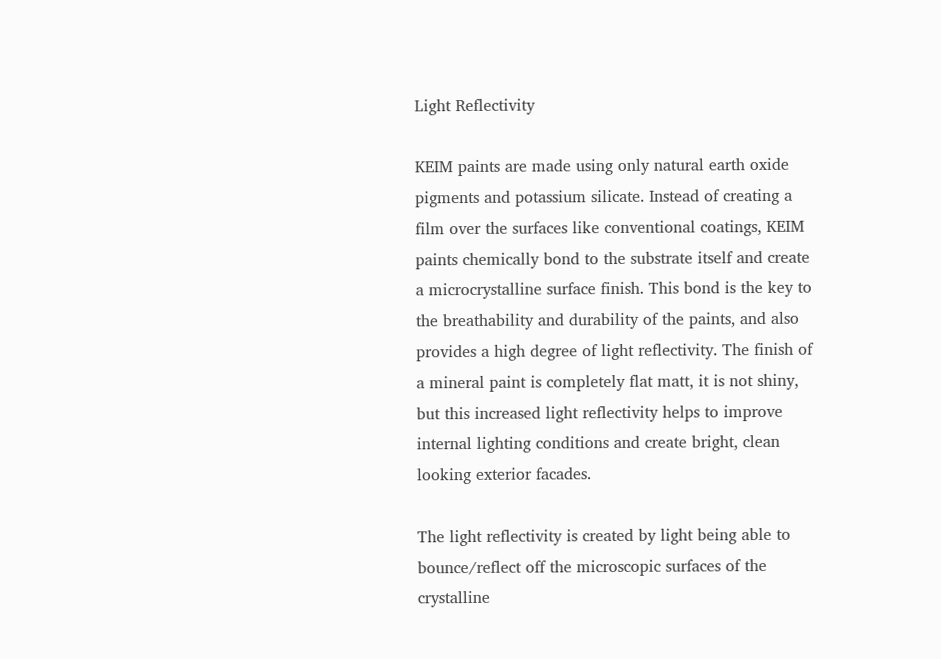Light Reflectivity

KEIM paints are made using only natural earth oxide pigments and potassium silicate. Instead of creating a film over the surfaces like conventional coatings, KEIM paints chemically bond to the substrate itself and create a microcrystalline surface finish. This bond is the key to the breathability and durability of the paints, and also provides a high degree of light reflectivity. The finish of a mineral paint is completely flat matt, it is not shiny, but this increased light reflectivity helps to improve internal lighting conditions and create bright, clean looking exterior facades.

The light reflectivity is created by light being able to bounce/reflect off the microscopic surfaces of the crystalline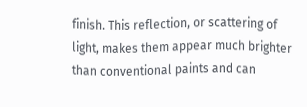finish. This reflection, or scattering of light, makes them appear much brighter than conventional paints and can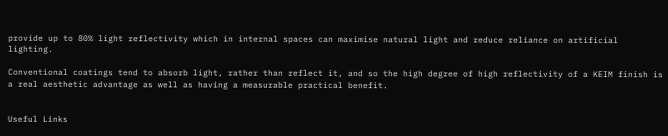provide up to 80% light reflectivity which in internal spaces can maximise natural light and reduce reliance on artificial lighting.

Conventional coatings tend to absorb light, rather than reflect it, and so the high degree of high reflectivity of a KEIM finish is a real aesthetic advantage as well as having a measurable practical benefit.


Useful Links